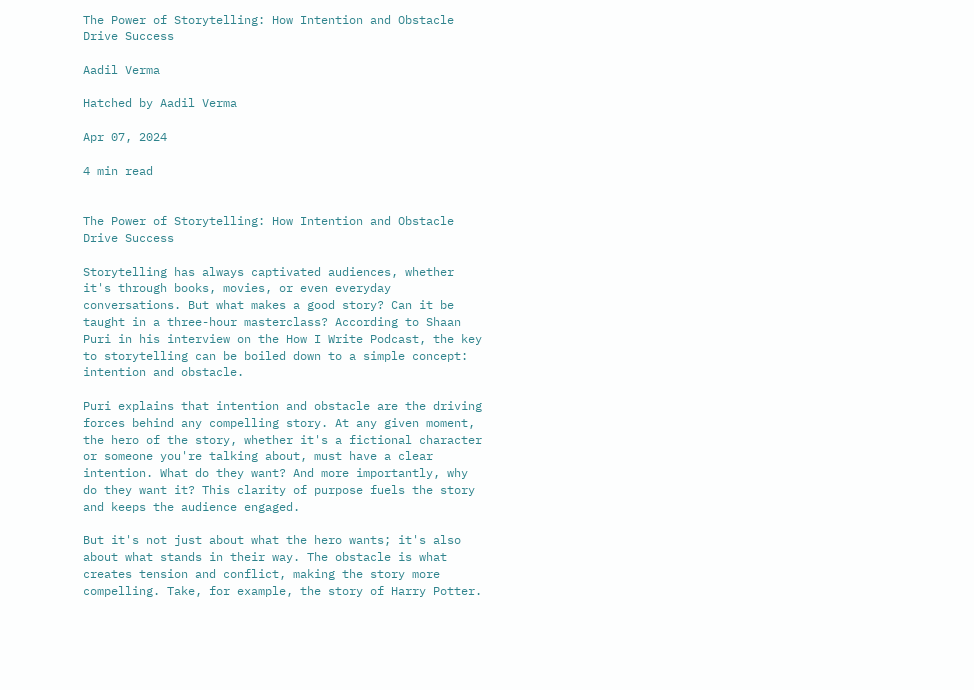The Power of Storytelling: How Intention and Obstacle Drive Success

Aadil Verma

Hatched by Aadil Verma

Apr 07, 2024

4 min read


The Power of Storytelling: How Intention and Obstacle Drive Success

Storytelling has always captivated audiences, whether it's through books, movies, or even everyday conversations. But what makes a good story? Can it be taught in a three-hour masterclass? According to Shaan Puri in his interview on the How I Write Podcast, the key to storytelling can be boiled down to a simple concept: intention and obstacle.

Puri explains that intention and obstacle are the driving forces behind any compelling story. At any given moment, the hero of the story, whether it's a fictional character or someone you're talking about, must have a clear intention. What do they want? And more importantly, why do they want it? This clarity of purpose fuels the story and keeps the audience engaged.

But it's not just about what the hero wants; it's also about what stands in their way. The obstacle is what creates tension and conflict, making the story more compelling. Take, for example, the story of Harry Potter.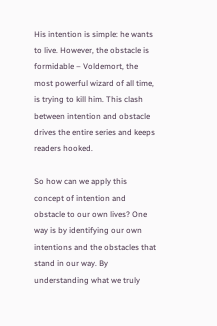His intention is simple: he wants to live. However, the obstacle is formidable – Voldemort, the most powerful wizard of all time, is trying to kill him. This clash between intention and obstacle drives the entire series and keeps readers hooked.

So how can we apply this concept of intention and obstacle to our own lives? One way is by identifying our own intentions and the obstacles that stand in our way. By understanding what we truly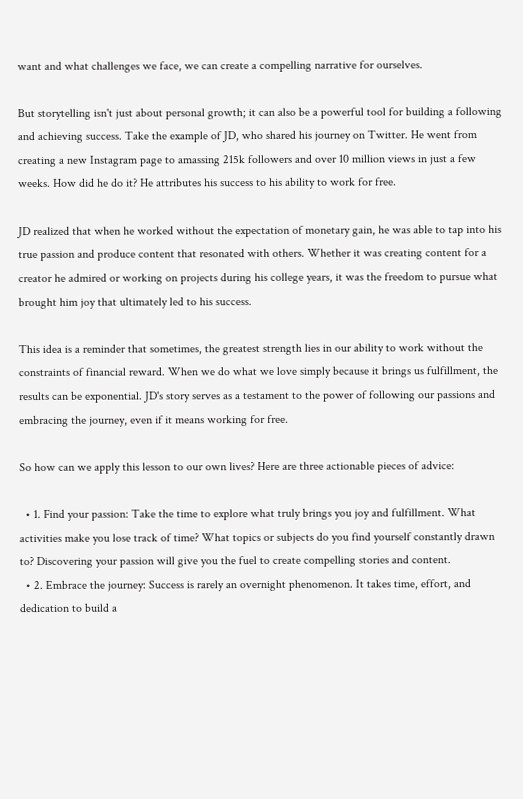want and what challenges we face, we can create a compelling narrative for ourselves.

But storytelling isn't just about personal growth; it can also be a powerful tool for building a following and achieving success. Take the example of JD, who shared his journey on Twitter. He went from creating a new Instagram page to amassing 215k followers and over 10 million views in just a few weeks. How did he do it? He attributes his success to his ability to work for free.

JD realized that when he worked without the expectation of monetary gain, he was able to tap into his true passion and produce content that resonated with others. Whether it was creating content for a creator he admired or working on projects during his college years, it was the freedom to pursue what brought him joy that ultimately led to his success.

This idea is a reminder that sometimes, the greatest strength lies in our ability to work without the constraints of financial reward. When we do what we love simply because it brings us fulfillment, the results can be exponential. JD's story serves as a testament to the power of following our passions and embracing the journey, even if it means working for free.

So how can we apply this lesson to our own lives? Here are three actionable pieces of advice:

  • 1. Find your passion: Take the time to explore what truly brings you joy and fulfillment. What activities make you lose track of time? What topics or subjects do you find yourself constantly drawn to? Discovering your passion will give you the fuel to create compelling stories and content.
  • 2. Embrace the journey: Success is rarely an overnight phenomenon. It takes time, effort, and dedication to build a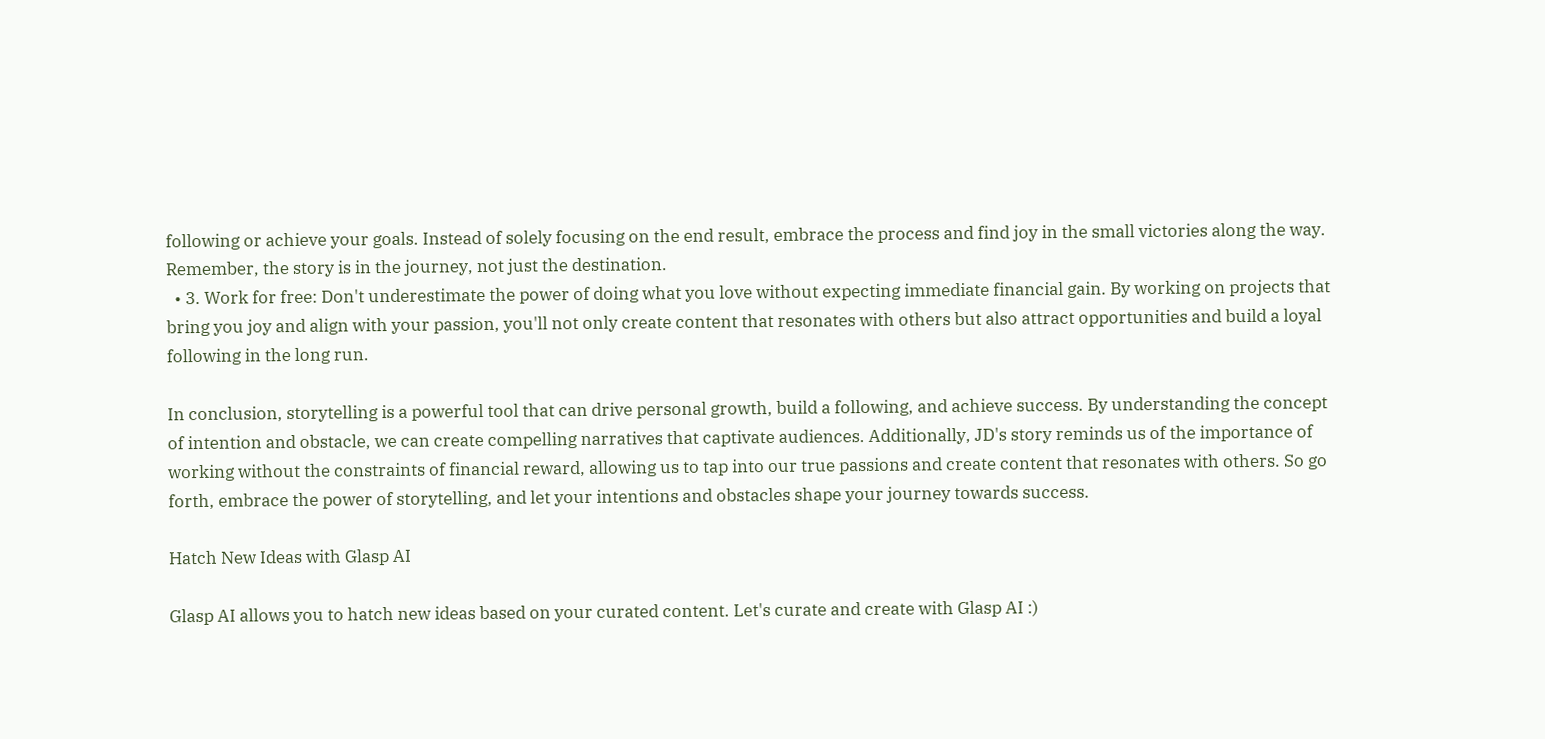following or achieve your goals. Instead of solely focusing on the end result, embrace the process and find joy in the small victories along the way. Remember, the story is in the journey, not just the destination.
  • 3. Work for free: Don't underestimate the power of doing what you love without expecting immediate financial gain. By working on projects that bring you joy and align with your passion, you'll not only create content that resonates with others but also attract opportunities and build a loyal following in the long run.

In conclusion, storytelling is a powerful tool that can drive personal growth, build a following, and achieve success. By understanding the concept of intention and obstacle, we can create compelling narratives that captivate audiences. Additionally, JD's story reminds us of the importance of working without the constraints of financial reward, allowing us to tap into our true passions and create content that resonates with others. So go forth, embrace the power of storytelling, and let your intentions and obstacles shape your journey towards success.

Hatch New Ideas with Glasp AI

Glasp AI allows you to hatch new ideas based on your curated content. Let's curate and create with Glasp AI :)